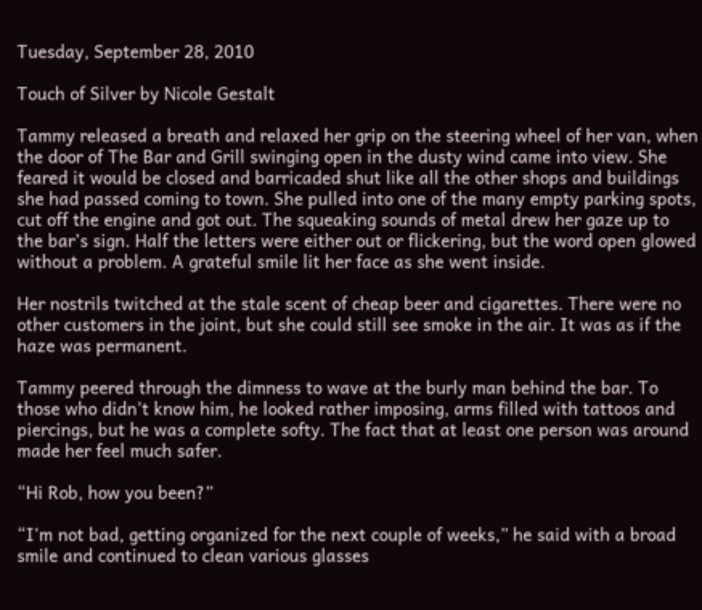Tuesday, September 28, 2010

Touch of Silver by Nicole Gestalt

Tammy released a breath and relaxed her grip on the steering wheel of her van, when the door of The Bar and Grill swinging open in the dusty wind came into view. She feared it would be closed and barricaded shut like all the other shops and buildings she had passed coming to town. She pulled into one of the many empty parking spots, cut off the engine and got out. The squeaking sounds of metal drew her gaze up to the bar’s sign. Half the letters were either out or flickering, but the word open glowed without a problem. A grateful smile lit her face as she went inside.

Her nostrils twitched at the stale scent of cheap beer and cigarettes. There were no other customers in the joint, but she could still see smoke in the air. It was as if the haze was permanent.

Tammy peered through the dimness to wave at the burly man behind the bar. To those who didn’t know him, he looked rather imposing, arms filled with tattoos and piercings, but he was a complete softy. The fact that at least one person was around made her feel much safer.

“Hi Rob, how you been?”

“I’m not bad, getting organized for the next couple of weeks,” he said with a broad smile and continued to clean various glasses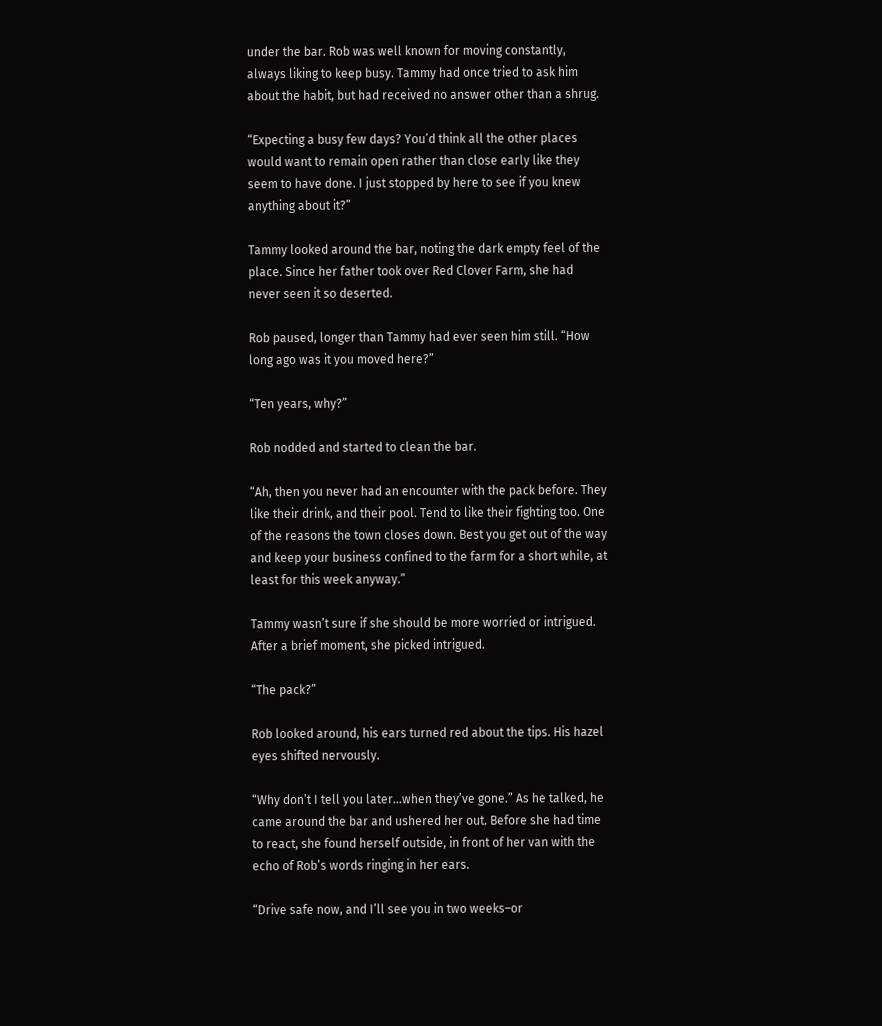under the bar. Rob was well known for moving constantly, always liking to keep busy. Tammy had once tried to ask him about the habit, but had received no answer other than a shrug.

“Expecting a busy few days? You’d think all the other places would want to remain open rather than close early like they seem to have done. I just stopped by here to see if you knew anything about it?”

Tammy looked around the bar, noting the dark empty feel of the place. Since her father took over Red Clover Farm, she had never seen it so deserted.

Rob paused, longer than Tammy had ever seen him still. “How long ago was it you moved here?”

“Ten years, why?”

Rob nodded and started to clean the bar.

“Ah, then you never had an encounter with the pack before. They like their drink, and their pool. Tend to like their fighting too. One of the reasons the town closes down. Best you get out of the way and keep your business confined to the farm for a short while, at least for this week anyway.”

Tammy wasn’t sure if she should be more worried or intrigued. After a brief moment, she picked intrigued.

“The pack?”

Rob looked around, his ears turned red about the tips. His hazel eyes shifted nervously.

“Why don’t I tell you later…when they’ve gone.” As he talked, he came around the bar and ushered her out. Before she had time to react, she found herself outside, in front of her van with the echo of Rob’s words ringing in her ears.

“Drive safe now, and I’ll see you in two weeks–or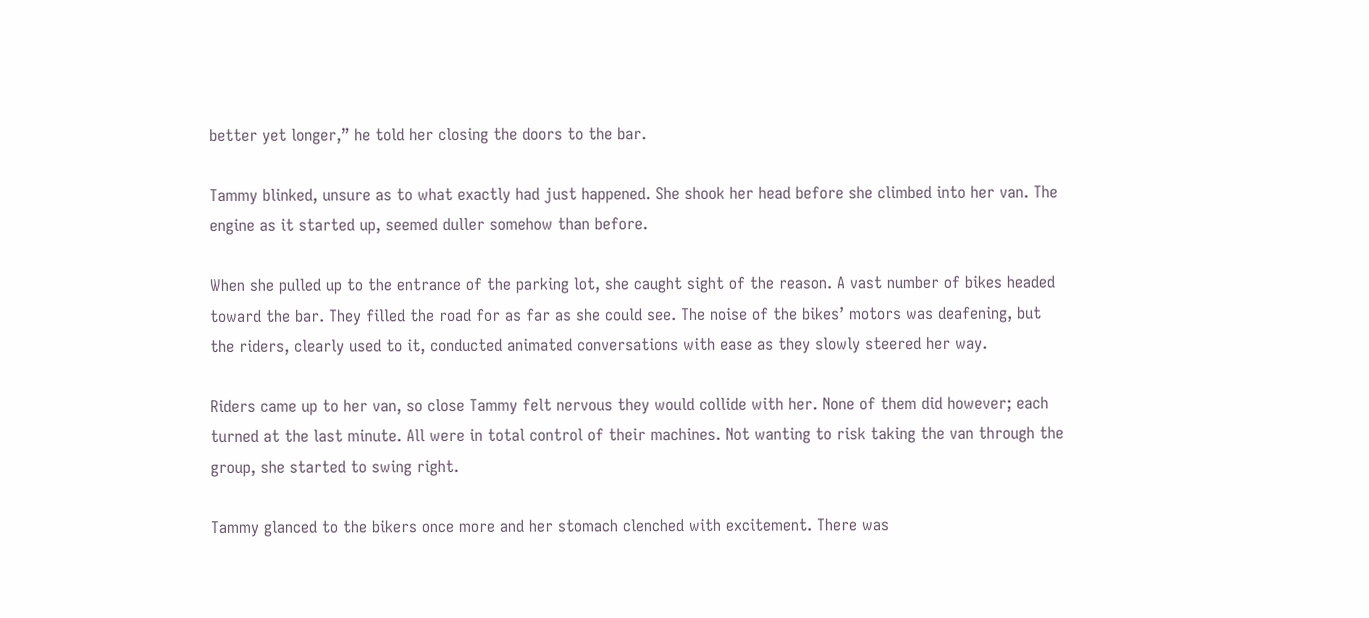better yet longer,” he told her closing the doors to the bar.

Tammy blinked, unsure as to what exactly had just happened. She shook her head before she climbed into her van. The engine as it started up, seemed duller somehow than before.

When she pulled up to the entrance of the parking lot, she caught sight of the reason. A vast number of bikes headed toward the bar. They filled the road for as far as she could see. The noise of the bikes’ motors was deafening, but the riders, clearly used to it, conducted animated conversations with ease as they slowly steered her way.

Riders came up to her van, so close Tammy felt nervous they would collide with her. None of them did however; each turned at the last minute. All were in total control of their machines. Not wanting to risk taking the van through the group, she started to swing right.

Tammy glanced to the bikers once more and her stomach clenched with excitement. There was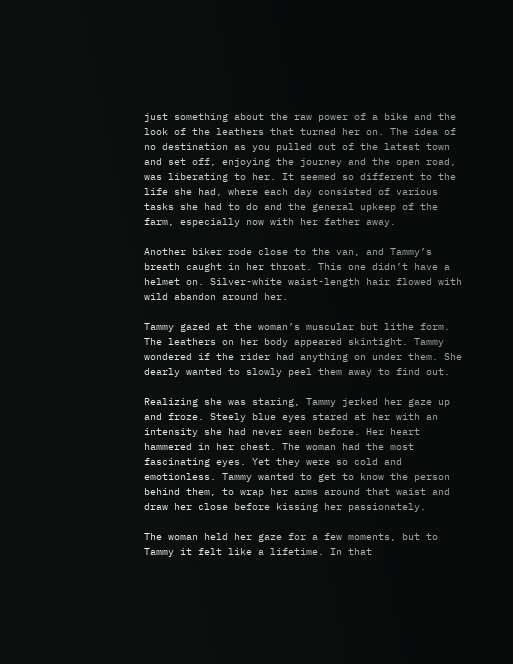just something about the raw power of a bike and the look of the leathers that turned her on. The idea of no destination as you pulled out of the latest town and set off, enjoying the journey and the open road, was liberating to her. It seemed so different to the life she had, where each day consisted of various tasks she had to do and the general upkeep of the farm, especially now with her father away.

Another biker rode close to the van, and Tammy’s breath caught in her throat. This one didn’t have a helmet on. Silver-white waist-length hair flowed with wild abandon around her.

Tammy gazed at the woman’s muscular but lithe form. The leathers on her body appeared skintight. Tammy wondered if the rider had anything on under them. She dearly wanted to slowly peel them away to find out.

Realizing she was staring, Tammy jerked her gaze up and froze. Steely blue eyes stared at her with an intensity she had never seen before. Her heart hammered in her chest. The woman had the most fascinating eyes. Yet they were so cold and emotionless. Tammy wanted to get to know the person behind them, to wrap her arms around that waist and draw her close before kissing her passionately.

The woman held her gaze for a few moments, but to Tammy it felt like a lifetime. In that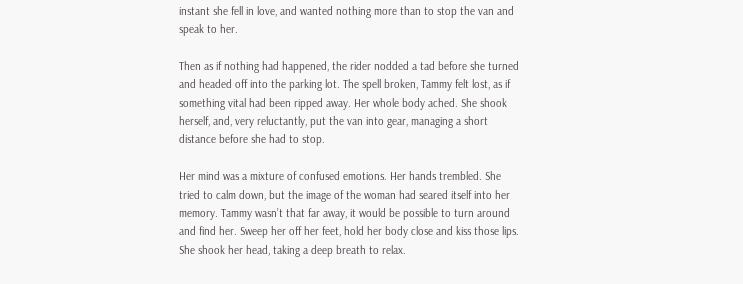instant she fell in love, and wanted nothing more than to stop the van and speak to her.

Then as if nothing had happened, the rider nodded a tad before she turned and headed off into the parking lot. The spell broken, Tammy felt lost, as if something vital had been ripped away. Her whole body ached. She shook herself, and, very reluctantly, put the van into gear, managing a short distance before she had to stop.

Her mind was a mixture of confused emotions. Her hands trembled. She tried to calm down, but the image of the woman had seared itself into her memory. Tammy wasn’t that far away, it would be possible to turn around and find her. Sweep her off her feet, hold her body close and kiss those lips. She shook her head, taking a deep breath to relax.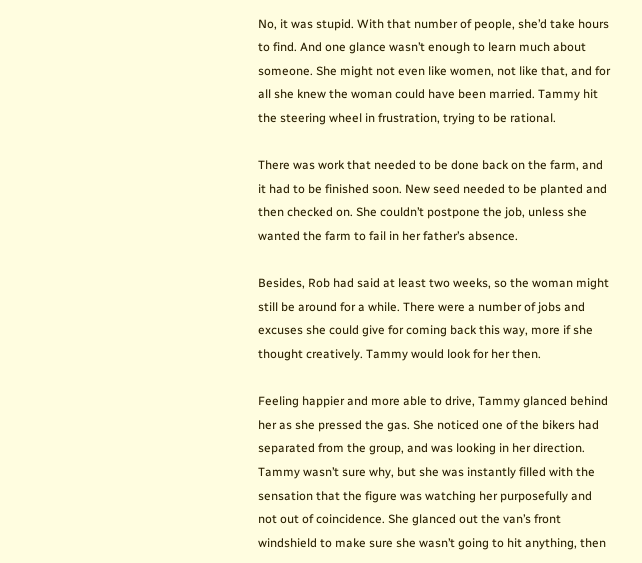No, it was stupid. With that number of people, she’d take hours to find. And one glance wasn’t enough to learn much about someone. She might not even like women, not like that, and for all she knew the woman could have been married. Tammy hit the steering wheel in frustration, trying to be rational.

There was work that needed to be done back on the farm, and it had to be finished soon. New seed needed to be planted and then checked on. She couldn’t postpone the job, unless she wanted the farm to fail in her father’s absence.

Besides, Rob had said at least two weeks, so the woman might still be around for a while. There were a number of jobs and excuses she could give for coming back this way, more if she thought creatively. Tammy would look for her then.

Feeling happier and more able to drive, Tammy glanced behind her as she pressed the gas. She noticed one of the bikers had separated from the group, and was looking in her direction. Tammy wasn’t sure why, but she was instantly filled with the sensation that the figure was watching her purposefully and not out of coincidence. She glanced out the van’s front windshield to make sure she wasn’t going to hit anything, then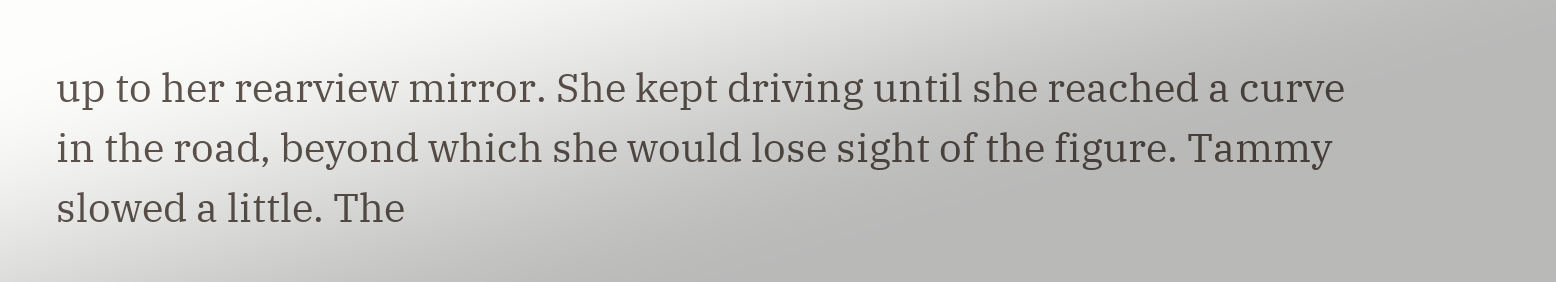up to her rearview mirror. She kept driving until she reached a curve in the road, beyond which she would lose sight of the figure. Tammy slowed a little. The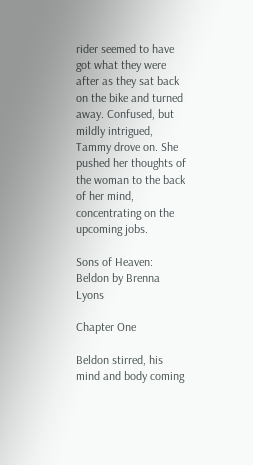rider seemed to have got what they were after as they sat back on the bike and turned away. Confused, but mildly intrigued, Tammy drove on. She pushed her thoughts of the woman to the back of her mind, concentrating on the upcoming jobs.

Sons of Heaven: Beldon by Brenna Lyons

Chapter One

Beldon stirred, his mind and body coming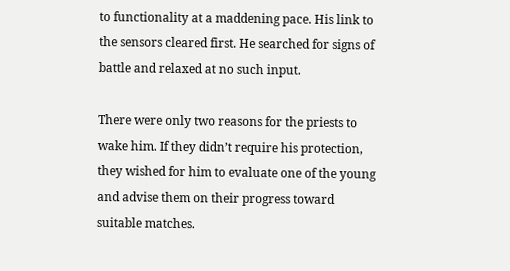to functionality at a maddening pace. His link to the sensors cleared first. He searched for signs of battle and relaxed at no such input.

There were only two reasons for the priests to wake him. If they didn’t require his protection, they wished for him to evaluate one of the young and advise them on their progress toward suitable matches.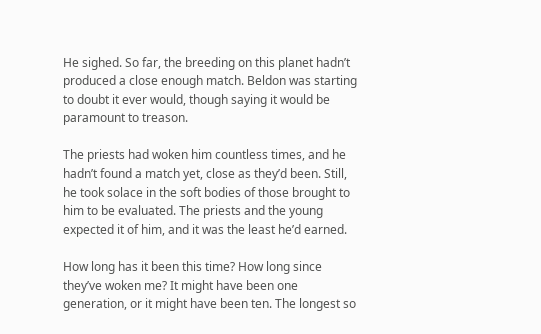He sighed. So far, the breeding on this planet hadn’t produced a close enough match. Beldon was starting to doubt it ever would, though saying it would be paramount to treason.

The priests had woken him countless times, and he hadn’t found a match yet, close as they’d been. Still, he took solace in the soft bodies of those brought to him to be evaluated. The priests and the young expected it of him, and it was the least he’d earned.

How long has it been this time? How long since they’ve woken me? It might have been one generation, or it might have been ten. The longest so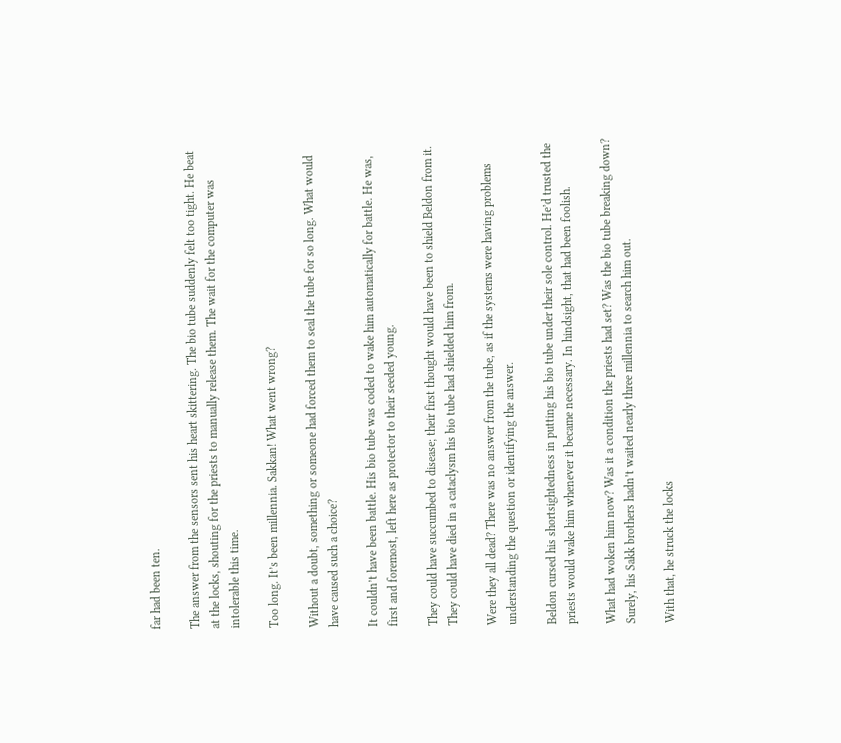far had been ten.

The answer from the sensors sent his heart skittering. The bio tube suddenly felt too tight. He beat at the locks, shouting for the priests to manually release them. The wait for the computer was intolerable this time.

Too long. It’s been millennia. Sakkan! What went wrong?

Without a doubt, something or someone had forced them to seal the tube for so long. What would have caused such a choice?

It couldn’t have been battle. His bio tube was coded to wake him automatically for battle. He was, first and foremost, left here as protector to their seeded young.

They could have succumbed to disease; their first thought would have been to shield Beldon from it. They could have died in a cataclysm his bio tube had shielded him from.

Were they all dead? There was no answer from the tube, as if the systems were having problems understanding the question or identifying the answer.

Beldon cursed his shortsightedness in putting his bio tube under their sole control. He’d trusted the priests would wake him whenever it became necessary. In hindsight, that had been foolish.

What had woken him now? Was it a condition the priests had set? Was the bio tube breaking down? Surely, his Sakk brothers hadn’t waited nearly three millennia to search him out.

With that, he struck the locks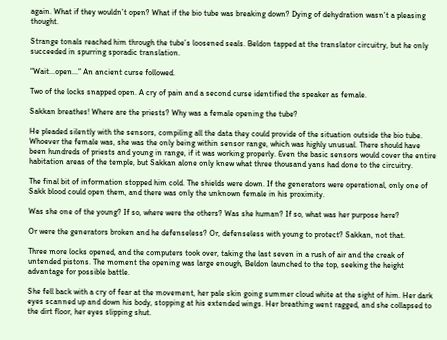again. What if they wouldn’t open? What if the bio tube was breaking down? Dying of dehydration wasn’t a pleasing thought.

Strange tonals reached him through the tube’s loosened seals. Beldon tapped at the translator circuitry, but he only succeeded in spurring sporadic translation.

“Wait...open...” An ancient curse followed.

Two of the locks snapped open. A cry of pain and a second curse identified the speaker as female.

Sakkan breathes! Where are the priests? Why was a female opening the tube?

He pleaded silently with the sensors, compiling all the data they could provide of the situation outside the bio tube. Whoever the female was, she was the only being within sensor range, which was highly unusual. There should have been hundreds of priests and young in range, if it was working properly. Even the basic sensors would cover the entire habitation areas of the temple, but Sakkan alone only knew what three thousand yans had done to the circuitry.

The final bit of information stopped him cold. The shields were down. If the generators were operational, only one of Sakk blood could open them, and there was only the unknown female in his proximity.

Was she one of the young? If so, where were the others? Was she human? If so, what was her purpose here?

Or were the generators broken and he defenseless? Or, defenseless with young to protect? Sakkan, not that.

Three more locks opened, and the computers took over, taking the last seven in a rush of air and the creak of untended pistons. The moment the opening was large enough, Beldon launched to the top, seeking the height advantage for possible battle.

She fell back with a cry of fear at the movement, her pale skin going summer cloud white at the sight of him. Her dark eyes scanned up and down his body, stopping at his extended wings. Her breathing went ragged, and she collapsed to the dirt floor, her eyes slipping shut.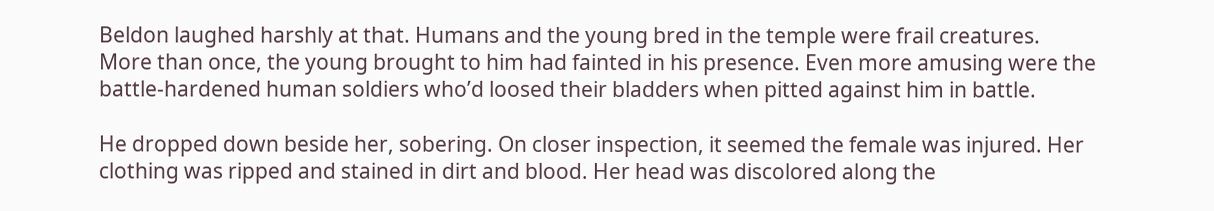Beldon laughed harshly at that. Humans and the young bred in the temple were frail creatures. More than once, the young brought to him had fainted in his presence. Even more amusing were the battle-hardened human soldiers who’d loosed their bladders when pitted against him in battle.

He dropped down beside her, sobering. On closer inspection, it seemed the female was injured. Her clothing was ripped and stained in dirt and blood. Her head was discolored along the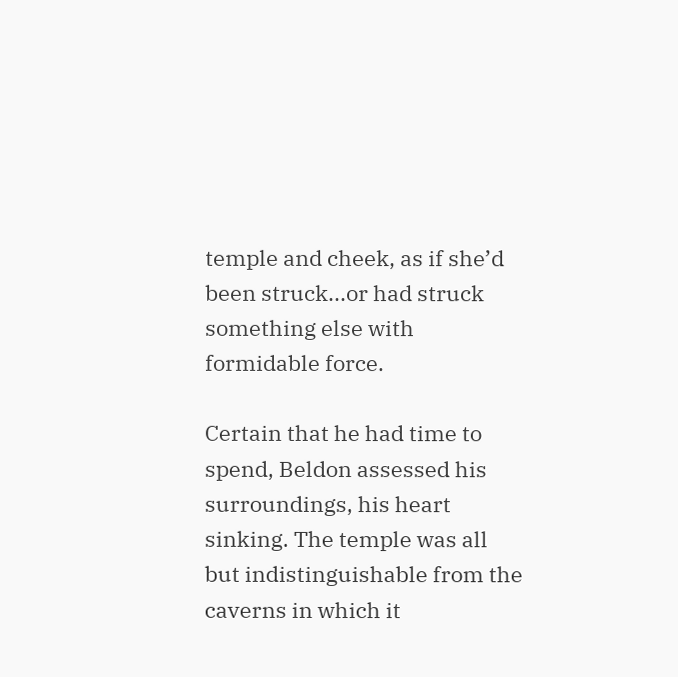temple and cheek, as if she’d been struck...or had struck something else with formidable force.

Certain that he had time to spend, Beldon assessed his surroundings, his heart sinking. The temple was all but indistinguishable from the caverns in which it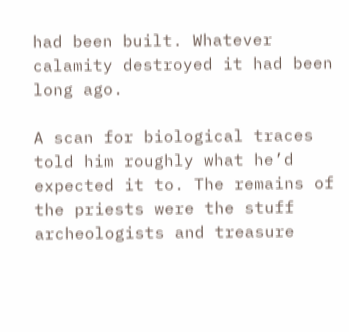had been built. Whatever calamity destroyed it had been long ago.

A scan for biological traces told him roughly what he’d expected it to. The remains of the priests were the stuff archeologists and treasure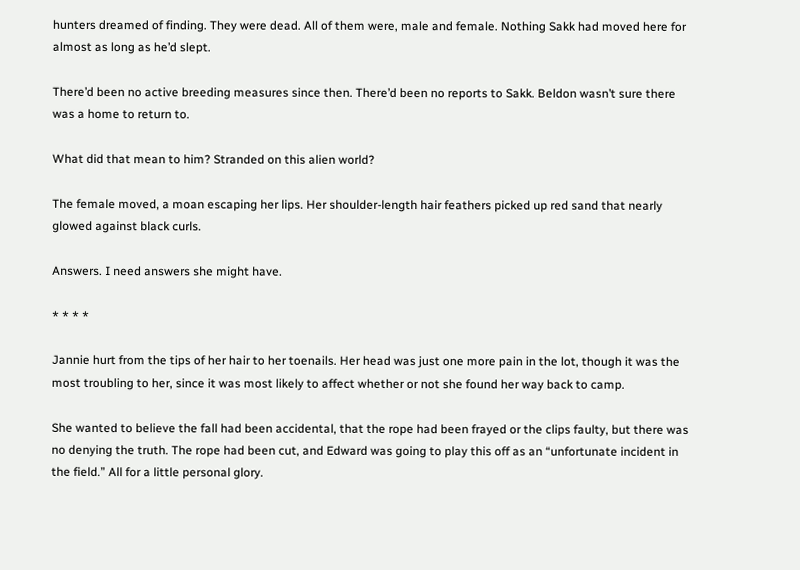hunters dreamed of finding. They were dead. All of them were, male and female. Nothing Sakk had moved here for almost as long as he’d slept.

There’d been no active breeding measures since then. There’d been no reports to Sakk. Beldon wasn’t sure there was a home to return to.

What did that mean to him? Stranded on this alien world?

The female moved, a moan escaping her lips. Her shoulder-length hair feathers picked up red sand that nearly glowed against black curls.

Answers. I need answers she might have.

* * * *

Jannie hurt from the tips of her hair to her toenails. Her head was just one more pain in the lot, though it was the most troubling to her, since it was most likely to affect whether or not she found her way back to camp.

She wanted to believe the fall had been accidental, that the rope had been frayed or the clips faulty, but there was no denying the truth. The rope had been cut, and Edward was going to play this off as an “unfortunate incident in the field.” All for a little personal glory.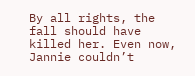By all rights, the fall should have killed her. Even now, Jannie couldn’t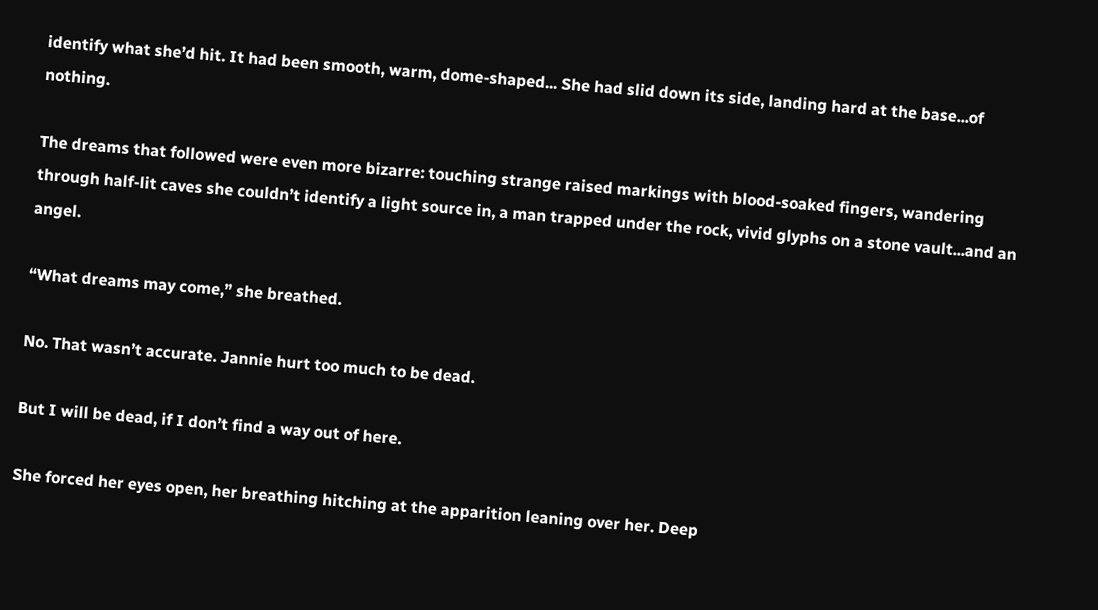identify what she’d hit. It had been smooth, warm, dome-shaped... She had slid down its side, landing hard at the base...of nothing.

The dreams that followed were even more bizarre: touching strange raised markings with blood-soaked fingers, wandering through half-lit caves she couldn’t identify a light source in, a man trapped under the rock, vivid glyphs on a stone vault...and an angel.

“What dreams may come,” she breathed.

No. That wasn’t accurate. Jannie hurt too much to be dead.

But I will be dead, if I don’t find a way out of here.

She forced her eyes open, her breathing hitching at the apparition leaning over her. Deep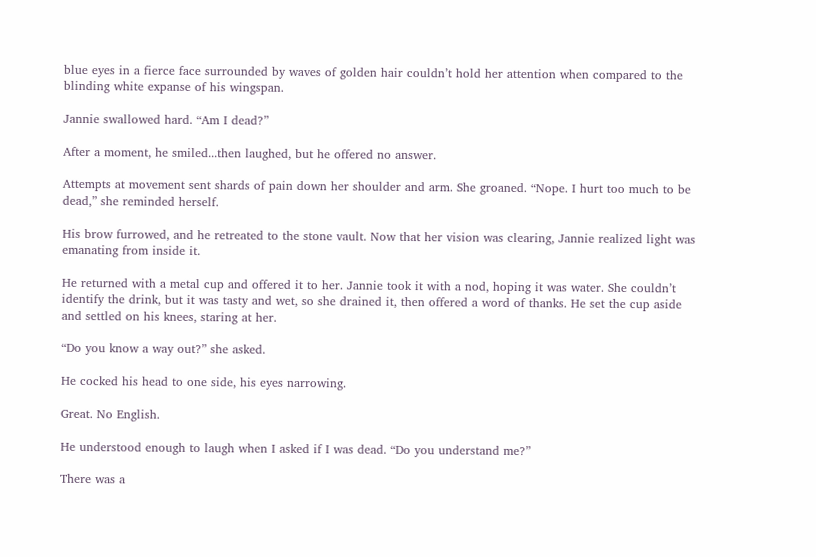blue eyes in a fierce face surrounded by waves of golden hair couldn’t hold her attention when compared to the blinding white expanse of his wingspan.

Jannie swallowed hard. “Am I dead?”

After a moment, he smiled...then laughed, but he offered no answer.

Attempts at movement sent shards of pain down her shoulder and arm. She groaned. “Nope. I hurt too much to be dead,” she reminded herself.

His brow furrowed, and he retreated to the stone vault. Now that her vision was clearing, Jannie realized light was emanating from inside it.

He returned with a metal cup and offered it to her. Jannie took it with a nod, hoping it was water. She couldn’t identify the drink, but it was tasty and wet, so she drained it, then offered a word of thanks. He set the cup aside and settled on his knees, staring at her.

“Do you know a way out?” she asked.

He cocked his head to one side, his eyes narrowing.

Great. No English.

He understood enough to laugh when I asked if I was dead. “Do you understand me?”

There was a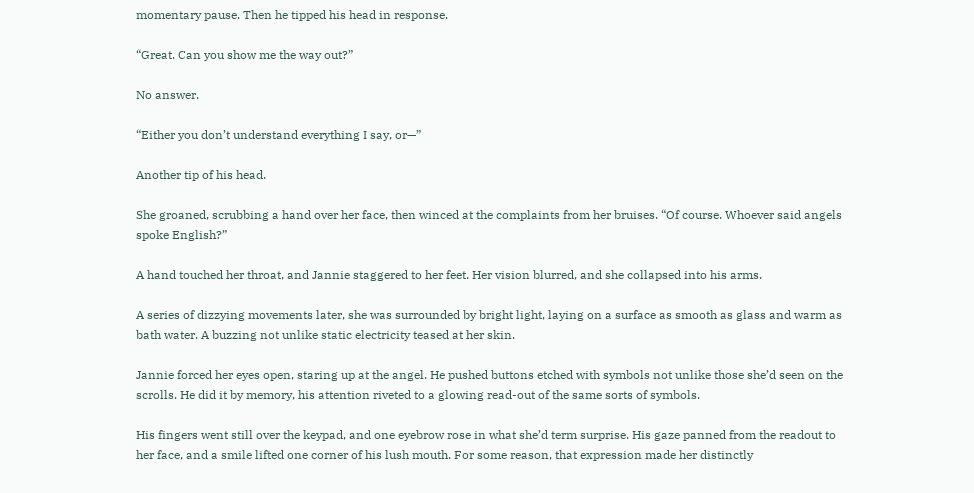momentary pause. Then he tipped his head in response.

“Great. Can you show me the way out?”

No answer.

“Either you don’t understand everything I say, or—”

Another tip of his head.

She groaned, scrubbing a hand over her face, then winced at the complaints from her bruises. “Of course. Whoever said angels spoke English?”

A hand touched her throat, and Jannie staggered to her feet. Her vision blurred, and she collapsed into his arms.

A series of dizzying movements later, she was surrounded by bright light, laying on a surface as smooth as glass and warm as bath water. A buzzing not unlike static electricity teased at her skin.

Jannie forced her eyes open, staring up at the angel. He pushed buttons etched with symbols not unlike those she’d seen on the scrolls. He did it by memory, his attention riveted to a glowing read-out of the same sorts of symbols.

His fingers went still over the keypad, and one eyebrow rose in what she’d term surprise. His gaze panned from the readout to her face, and a smile lifted one corner of his lush mouth. For some reason, that expression made her distinctly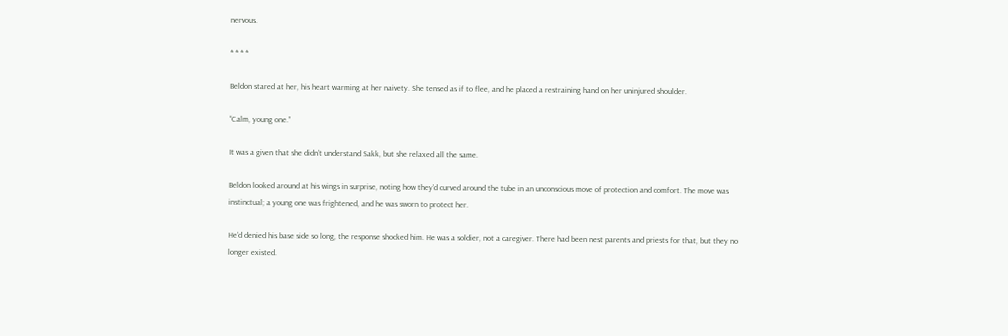nervous.

* * * *

Beldon stared at her, his heart warming at her naivety. She tensed as if to flee, and he placed a restraining hand on her uninjured shoulder.

“Calm, young one.”

It was a given that she didn’t understand Sakk, but she relaxed all the same.

Beldon looked around at his wings in surprise, noting how they’d curved around the tube in an unconscious move of protection and comfort. The move was instinctual; a young one was frightened, and he was sworn to protect her.

He’d denied his base side so long, the response shocked him. He was a soldier, not a caregiver. There had been nest parents and priests for that, but they no longer existed.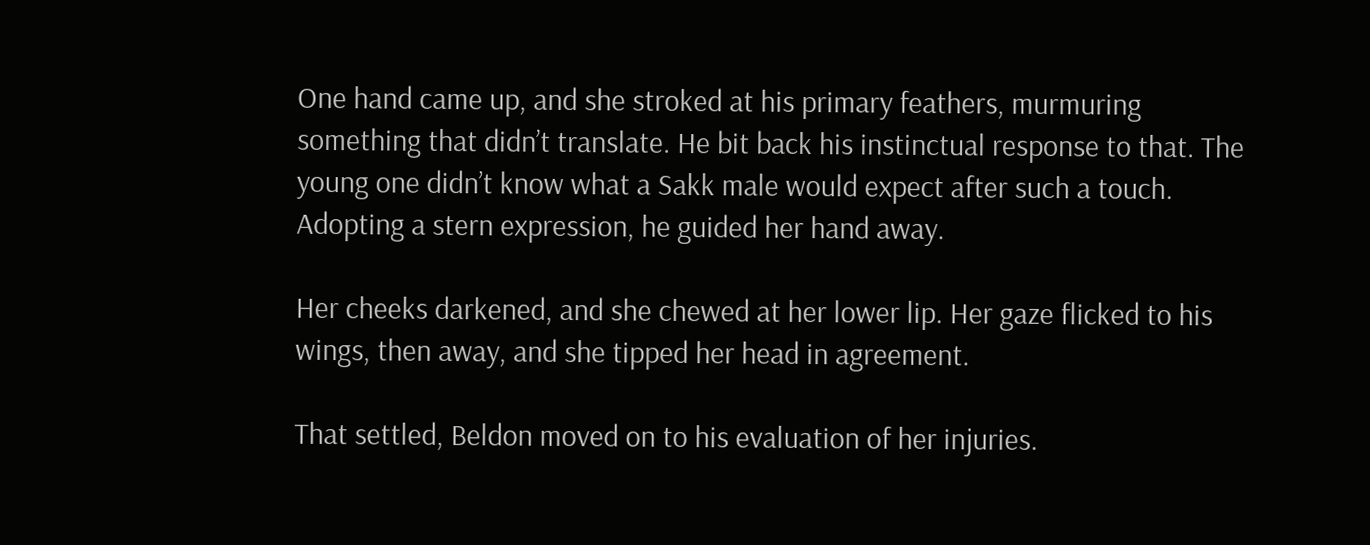One hand came up, and she stroked at his primary feathers, murmuring something that didn’t translate. He bit back his instinctual response to that. The young one didn’t know what a Sakk male would expect after such a touch. Adopting a stern expression, he guided her hand away.

Her cheeks darkened, and she chewed at her lower lip. Her gaze flicked to his wings, then away, and she tipped her head in agreement.

That settled, Beldon moved on to his evaluation of her injuries.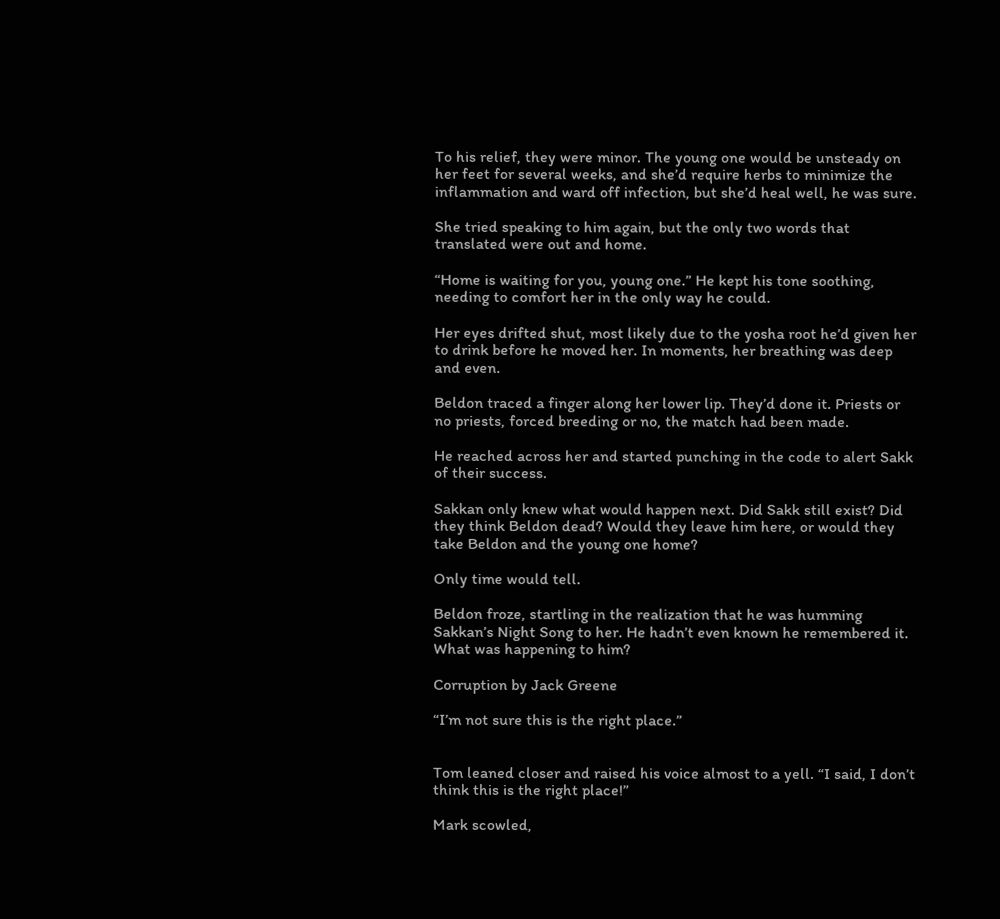To his relief, they were minor. The young one would be unsteady on her feet for several weeks, and she’d require herbs to minimize the inflammation and ward off infection, but she’d heal well, he was sure.

She tried speaking to him again, but the only two words that translated were out and home.

“Home is waiting for you, young one.” He kept his tone soothing, needing to comfort her in the only way he could.

Her eyes drifted shut, most likely due to the yosha root he’d given her to drink before he moved her. In moments, her breathing was deep and even.

Beldon traced a finger along her lower lip. They’d done it. Priests or no priests, forced breeding or no, the match had been made.

He reached across her and started punching in the code to alert Sakk of their success.

Sakkan only knew what would happen next. Did Sakk still exist? Did they think Beldon dead? Would they leave him here, or would they take Beldon and the young one home?

Only time would tell.

Beldon froze, startling in the realization that he was humming Sakkan’s Night Song to her. He hadn’t even known he remembered it. What was happening to him?

Corruption by Jack Greene

“I’m not sure this is the right place.”


Tom leaned closer and raised his voice almost to a yell. “I said, I don’t think this is the right place!”

Mark scowled,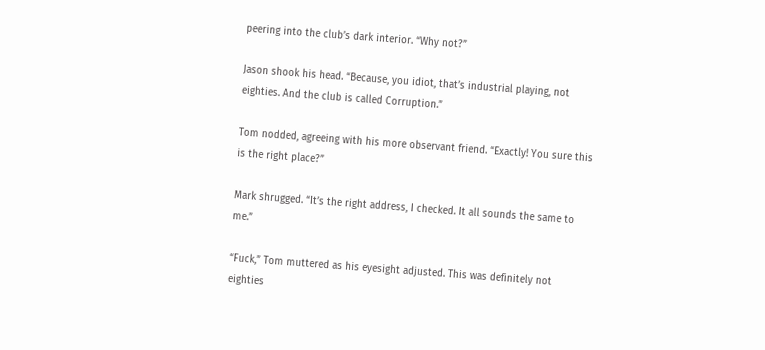peering into the club’s dark interior. “Why not?”

Jason shook his head. “Because, you idiot, that’s industrial playing, not eighties. And the club is called Corruption.”

Tom nodded, agreeing with his more observant friend. “Exactly! You sure this is the right place?”

Mark shrugged. “It’s the right address, I checked. It all sounds the same to me.”

“Fuck,” Tom muttered as his eyesight adjusted. This was definitely not eighties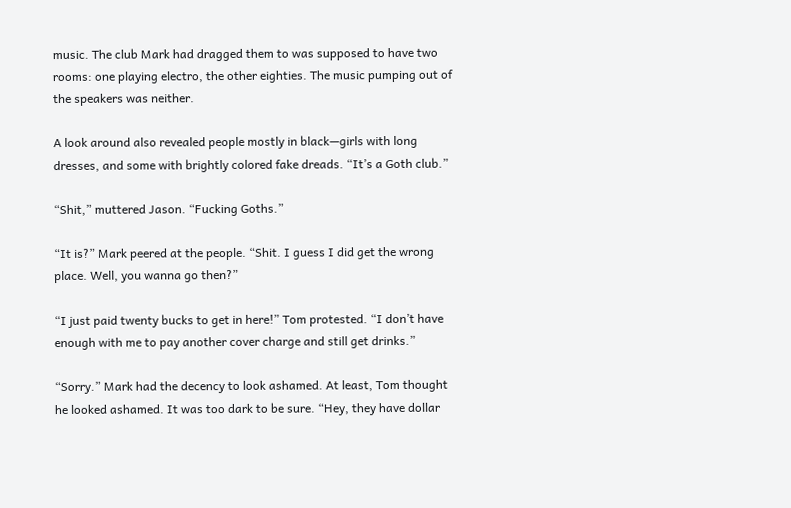music. The club Mark had dragged them to was supposed to have two rooms: one playing electro, the other eighties. The music pumping out of the speakers was neither.

A look around also revealed people mostly in black—girls with long dresses, and some with brightly colored fake dreads. “It’s a Goth club.”

“Shit,” muttered Jason. “Fucking Goths.”

“It is?” Mark peered at the people. “Shit. I guess I did get the wrong place. Well, you wanna go then?”

“I just paid twenty bucks to get in here!” Tom protested. “I don’t have enough with me to pay another cover charge and still get drinks.”

“Sorry.” Mark had the decency to look ashamed. At least, Tom thought he looked ashamed. It was too dark to be sure. “Hey, they have dollar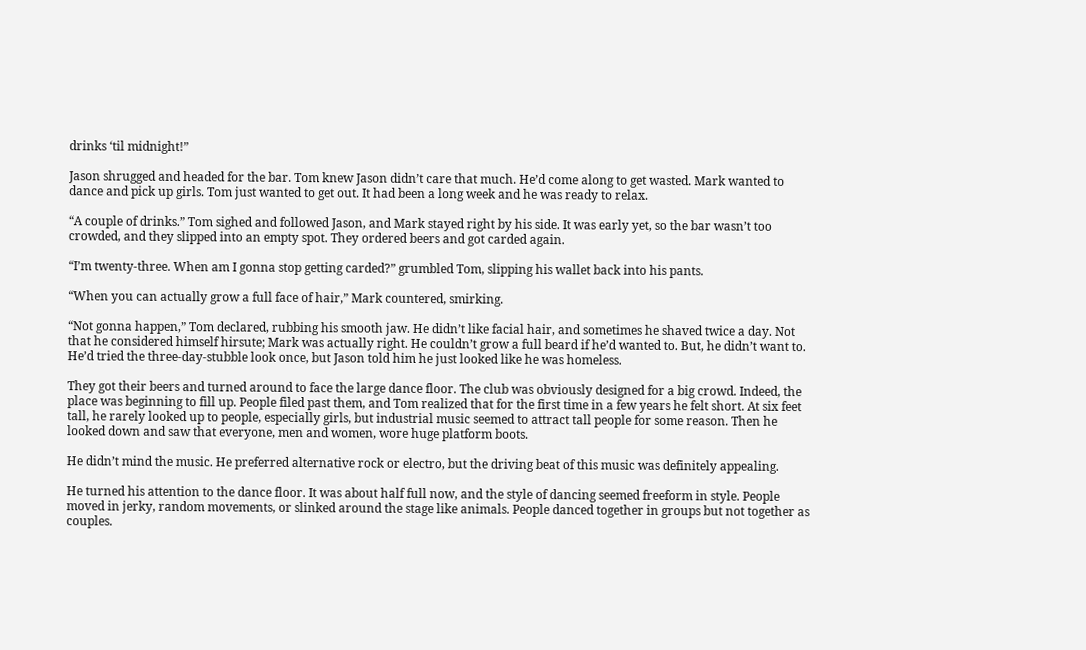drinks ‘til midnight!”

Jason shrugged and headed for the bar. Tom knew Jason didn’t care that much. He’d come along to get wasted. Mark wanted to dance and pick up girls. Tom just wanted to get out. It had been a long week and he was ready to relax.

“A couple of drinks.” Tom sighed and followed Jason, and Mark stayed right by his side. It was early yet, so the bar wasn’t too crowded, and they slipped into an empty spot. They ordered beers and got carded again.

“I’m twenty-three. When am I gonna stop getting carded?” grumbled Tom, slipping his wallet back into his pants.

“When you can actually grow a full face of hair,” Mark countered, smirking.

“Not gonna happen,” Tom declared, rubbing his smooth jaw. He didn’t like facial hair, and sometimes he shaved twice a day. Not that he considered himself hirsute; Mark was actually right. He couldn’t grow a full beard if he’d wanted to. But, he didn’t want to. He’d tried the three-day-stubble look once, but Jason told him he just looked like he was homeless.

They got their beers and turned around to face the large dance floor. The club was obviously designed for a big crowd. Indeed, the place was beginning to fill up. People filed past them, and Tom realized that for the first time in a few years he felt short. At six feet tall, he rarely looked up to people, especially girls, but industrial music seemed to attract tall people for some reason. Then he looked down and saw that everyone, men and women, wore huge platform boots.

He didn’t mind the music. He preferred alternative rock or electro, but the driving beat of this music was definitely appealing.

He turned his attention to the dance floor. It was about half full now, and the style of dancing seemed freeform in style. People moved in jerky, random movements, or slinked around the stage like animals. People danced together in groups but not together as couples.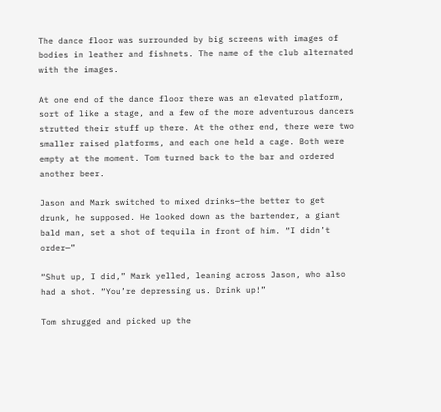The dance floor was surrounded by big screens with images of bodies in leather and fishnets. The name of the club alternated with the images.

At one end of the dance floor there was an elevated platform, sort of like a stage, and a few of the more adventurous dancers strutted their stuff up there. At the other end, there were two smaller raised platforms, and each one held a cage. Both were empty at the moment. Tom turned back to the bar and ordered another beer.

Jason and Mark switched to mixed drinks—the better to get drunk, he supposed. He looked down as the bartender, a giant bald man, set a shot of tequila in front of him. “I didn’t order—”

“Shut up, I did,” Mark yelled, leaning across Jason, who also had a shot. “You’re depressing us. Drink up!”

Tom shrugged and picked up the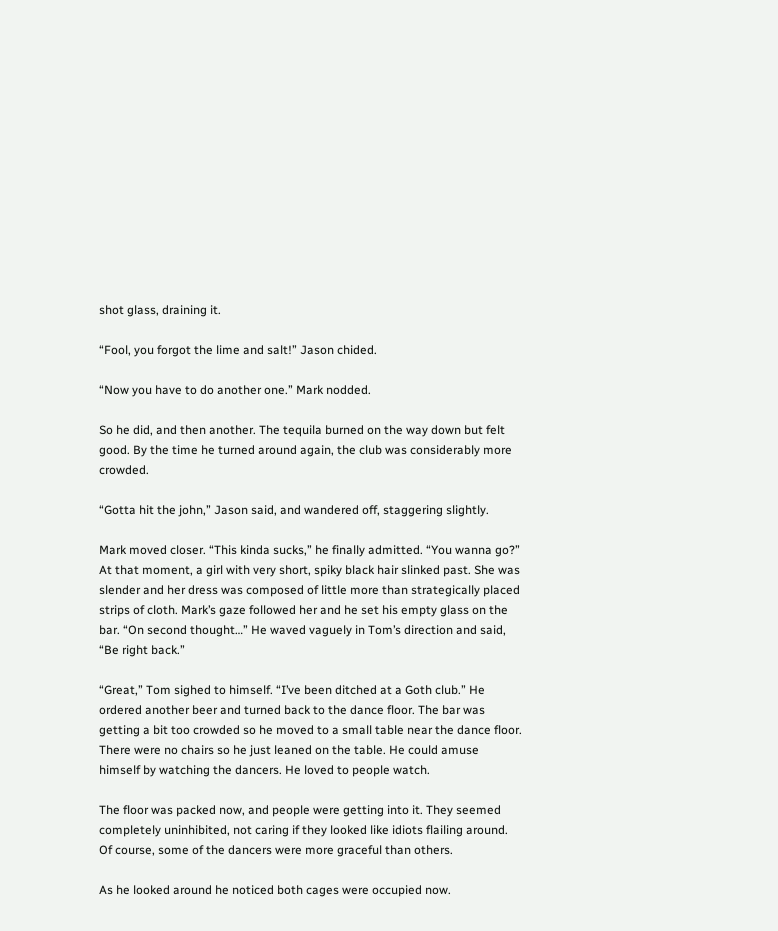shot glass, draining it.

“Fool, you forgot the lime and salt!” Jason chided.

“Now you have to do another one.” Mark nodded.

So he did, and then another. The tequila burned on the way down but felt good. By the time he turned around again, the club was considerably more crowded.

“Gotta hit the john,” Jason said, and wandered off, staggering slightly.

Mark moved closer. “This kinda sucks,” he finally admitted. “You wanna go?” At that moment, a girl with very short, spiky black hair slinked past. She was slender and her dress was composed of little more than strategically placed strips of cloth. Mark’s gaze followed her and he set his empty glass on the bar. “On second thought…” He waved vaguely in Tom’s direction and said, “Be right back.”

“Great,” Tom sighed to himself. “I’ve been ditched at a Goth club.” He ordered another beer and turned back to the dance floor. The bar was getting a bit too crowded so he moved to a small table near the dance floor. There were no chairs so he just leaned on the table. He could amuse himself by watching the dancers. He loved to people watch.

The floor was packed now, and people were getting into it. They seemed completely uninhibited, not caring if they looked like idiots flailing around. Of course, some of the dancers were more graceful than others.

As he looked around he noticed both cages were occupied now.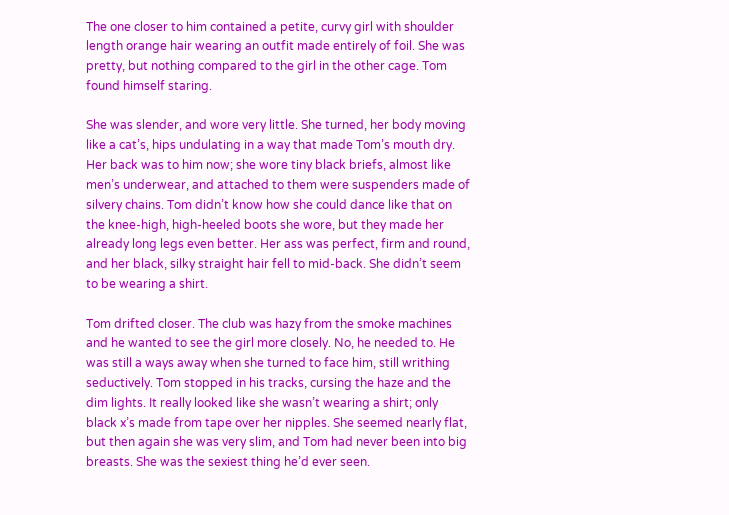The one closer to him contained a petite, curvy girl with shoulder length orange hair wearing an outfit made entirely of foil. She was pretty, but nothing compared to the girl in the other cage. Tom found himself staring.

She was slender, and wore very little. She turned, her body moving like a cat’s, hips undulating in a way that made Tom’s mouth dry. Her back was to him now; she wore tiny black briefs, almost like men’s underwear, and attached to them were suspenders made of silvery chains. Tom didn’t know how she could dance like that on the knee-high, high-heeled boots she wore, but they made her already long legs even better. Her ass was perfect, firm and round, and her black, silky straight hair fell to mid-back. She didn’t seem to be wearing a shirt.

Tom drifted closer. The club was hazy from the smoke machines and he wanted to see the girl more closely. No, he needed to. He was still a ways away when she turned to face him, still writhing seductively. Tom stopped in his tracks, cursing the haze and the dim lights. It really looked like she wasn’t wearing a shirt; only black x’s made from tape over her nipples. She seemed nearly flat, but then again she was very slim, and Tom had never been into big breasts. She was the sexiest thing he’d ever seen.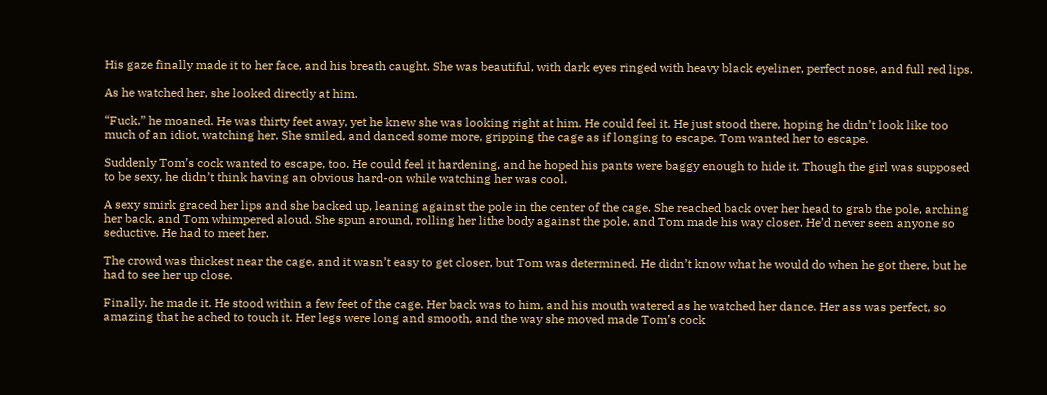His gaze finally made it to her face, and his breath caught. She was beautiful, with dark eyes ringed with heavy black eyeliner, perfect nose, and full red lips.

As he watched her, she looked directly at him.

“Fuck,” he moaned. He was thirty feet away, yet he knew she was looking right at him. He could feel it. He just stood there, hoping he didn’t look like too much of an idiot, watching her. She smiled, and danced some more, gripping the cage as if longing to escape. Tom wanted her to escape.

Suddenly Tom’s cock wanted to escape, too. He could feel it hardening, and he hoped his pants were baggy enough to hide it. Though the girl was supposed to be sexy, he didn’t think having an obvious hard-on while watching her was cool.

A sexy smirk graced her lips and she backed up, leaning against the pole in the center of the cage. She reached back over her head to grab the pole, arching her back, and Tom whimpered aloud. She spun around, rolling her lithe body against the pole, and Tom made his way closer. He’d never seen anyone so seductive. He had to meet her.

The crowd was thickest near the cage, and it wasn’t easy to get closer, but Tom was determined. He didn’t know what he would do when he got there, but he had to see her up close.

Finally, he made it. He stood within a few feet of the cage. Her back was to him, and his mouth watered as he watched her dance. Her ass was perfect, so amazing that he ached to touch it. Her legs were long and smooth, and the way she moved made Tom’s cock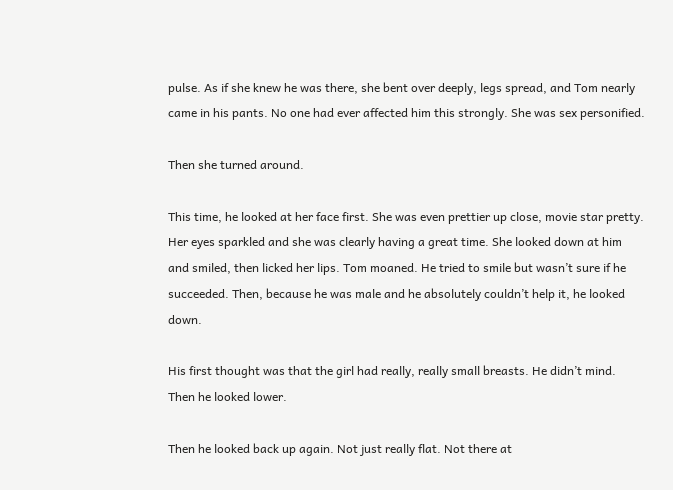pulse. As if she knew he was there, she bent over deeply, legs spread, and Tom nearly came in his pants. No one had ever affected him this strongly. She was sex personified.

Then she turned around.

This time, he looked at her face first. She was even prettier up close, movie star pretty. Her eyes sparkled and she was clearly having a great time. She looked down at him and smiled, then licked her lips. Tom moaned. He tried to smile but wasn’t sure if he succeeded. Then, because he was male and he absolutely couldn’t help it, he looked down.

His first thought was that the girl had really, really small breasts. He didn’t mind. Then he looked lower.

Then he looked back up again. Not just really flat. Not there at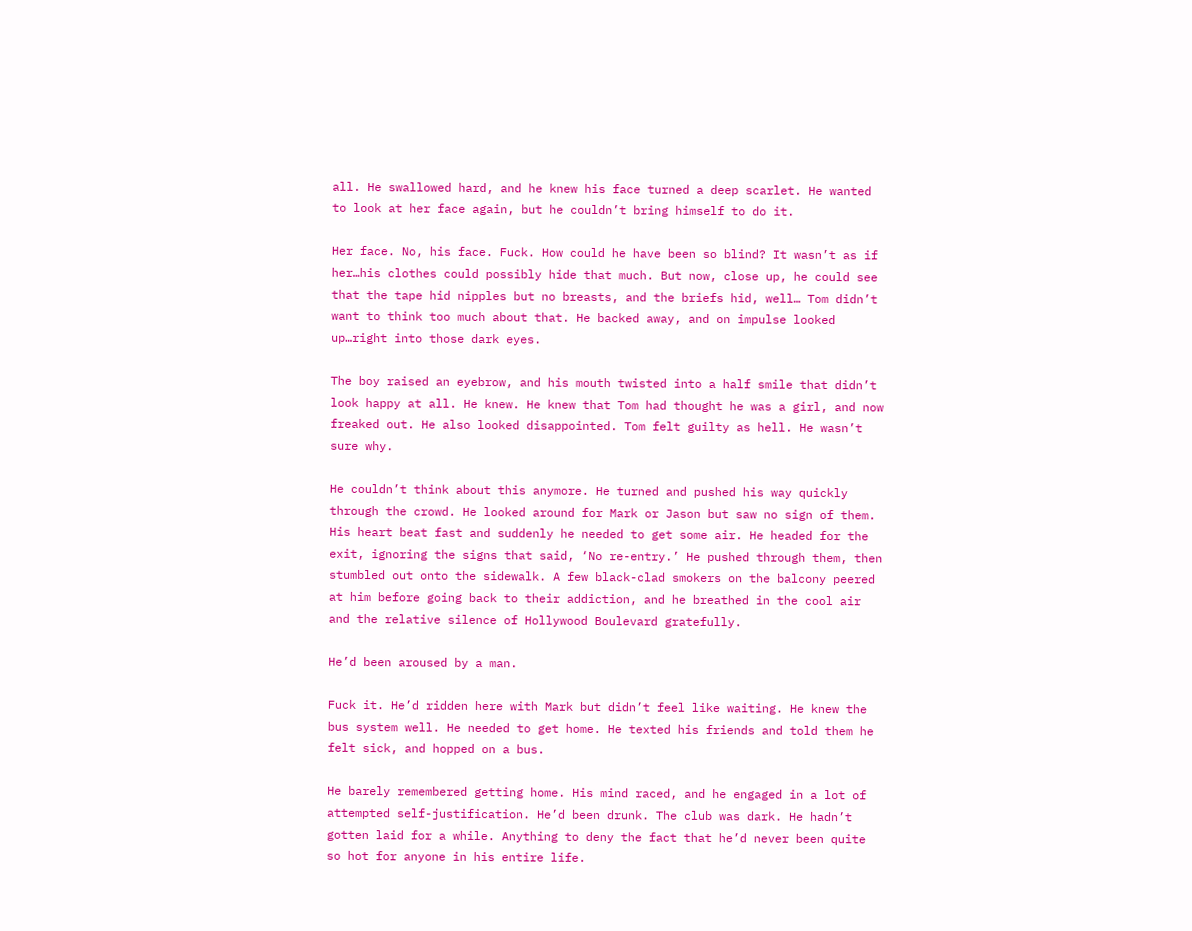all. He swallowed hard, and he knew his face turned a deep scarlet. He wanted to look at her face again, but he couldn’t bring himself to do it.

Her face. No, his face. Fuck. How could he have been so blind? It wasn’t as if her…his clothes could possibly hide that much. But now, close up, he could see that the tape hid nipples but no breasts, and the briefs hid, well… Tom didn’t want to think too much about that. He backed away, and on impulse looked up…right into those dark eyes.

The boy raised an eyebrow, and his mouth twisted into a half smile that didn’t look happy at all. He knew. He knew that Tom had thought he was a girl, and now freaked out. He also looked disappointed. Tom felt guilty as hell. He wasn’t sure why.

He couldn’t think about this anymore. He turned and pushed his way quickly through the crowd. He looked around for Mark or Jason but saw no sign of them. His heart beat fast and suddenly he needed to get some air. He headed for the exit, ignoring the signs that said, ‘No re-entry.’ He pushed through them, then stumbled out onto the sidewalk. A few black-clad smokers on the balcony peered at him before going back to their addiction, and he breathed in the cool air and the relative silence of Hollywood Boulevard gratefully.

He’d been aroused by a man.

Fuck it. He’d ridden here with Mark but didn’t feel like waiting. He knew the bus system well. He needed to get home. He texted his friends and told them he felt sick, and hopped on a bus.

He barely remembered getting home. His mind raced, and he engaged in a lot of attempted self-justification. He’d been drunk. The club was dark. He hadn’t gotten laid for a while. Anything to deny the fact that he’d never been quite so hot for anyone in his entire life.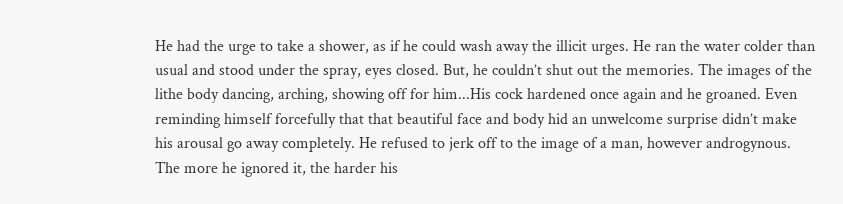He had the urge to take a shower, as if he could wash away the illicit urges. He ran the water colder than usual and stood under the spray, eyes closed. But, he couldn’t shut out the memories. The images of the lithe body dancing, arching, showing off for him...His cock hardened once again and he groaned. Even reminding himself forcefully that that beautiful face and body hid an unwelcome surprise didn’t make his arousal go away completely. He refused to jerk off to the image of a man, however androgynous. The more he ignored it, the harder his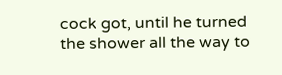cock got, until he turned the shower all the way to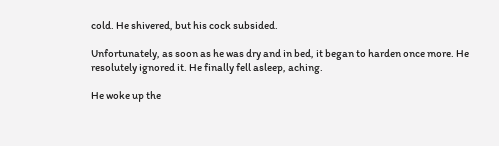cold. He shivered, but his cock subsided.

Unfortunately, as soon as he was dry and in bed, it began to harden once more. He resolutely ignored it. He finally fell asleep, aching.

He woke up the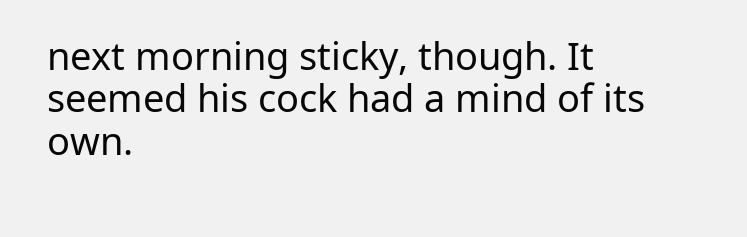next morning sticky, though. It seemed his cock had a mind of its own.